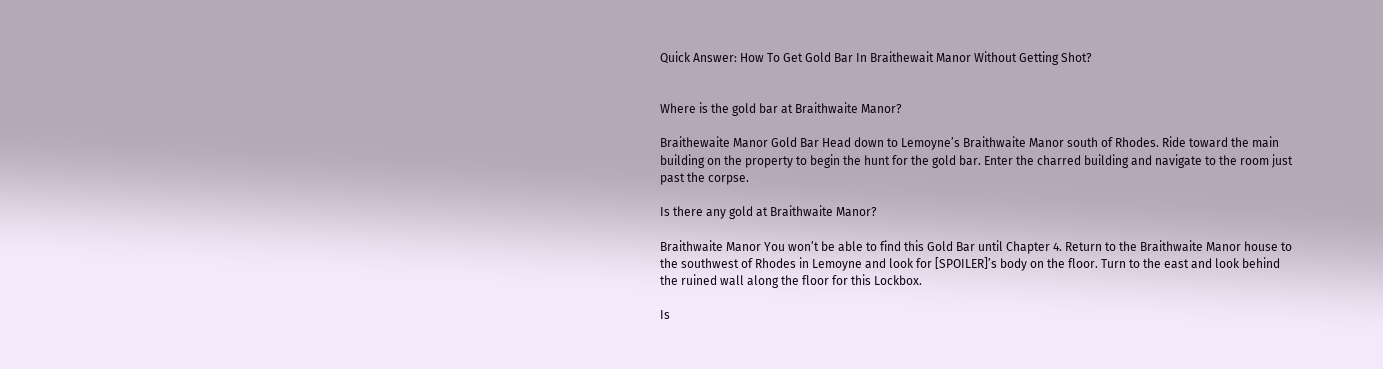Quick Answer: How To Get Gold Bar In Braithewait Manor Without Getting Shot?


Where is the gold bar at Braithwaite Manor?

Braithewaite Manor Gold Bar Head down to Lemoyne’s Braithwaite Manor south of Rhodes. Ride toward the main building on the property to begin the hunt for the gold bar. Enter the charred building and navigate to the room just past the corpse.

Is there any gold at Braithwaite Manor?

Braithwaite Manor You won’t be able to find this Gold Bar until Chapter 4. Return to the Braithwaite Manor house to the southwest of Rhodes in Lemoyne and look for [SPOILER]’s body on the floor. Turn to the east and look behind the ruined wall along the floor for this Lockbox.

Is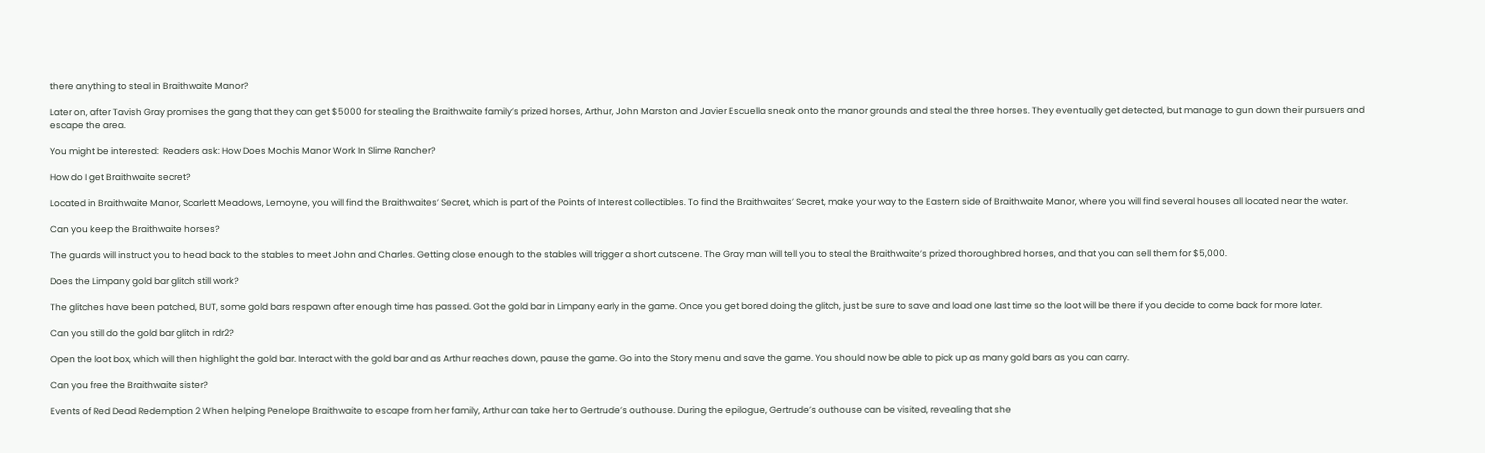there anything to steal in Braithwaite Manor?

Later on, after Tavish Gray promises the gang that they can get $5000 for stealing the Braithwaite family’s prized horses, Arthur, John Marston and Javier Escuella sneak onto the manor grounds and steal the three horses. They eventually get detected, but manage to gun down their pursuers and escape the area.

You might be interested:  Readers ask: How Does Mochis Manor Work In Slime Rancher?

How do I get Braithwaite secret?

Located in Braithwaite Manor, Scarlett Meadows, Lemoyne, you will find the Braithwaites’ Secret, which is part of the Points of Interest collectibles. To find the Braithwaites’ Secret, make your way to the Eastern side of Braithwaite Manor, where you will find several houses all located near the water.

Can you keep the Braithwaite horses?

The guards will instruct you to head back to the stables to meet John and Charles. Getting close enough to the stables will trigger a short cutscene. The Gray man will tell you to steal the Braithwaite’s prized thoroughbred horses, and that you can sell them for $5,000.

Does the Limpany gold bar glitch still work?

The glitches have been patched, BUT, some gold bars respawn after enough time has passed. Got the gold bar in Limpany early in the game. Once you get bored doing the glitch, just be sure to save and load one last time so the loot will be there if you decide to come back for more later.

Can you still do the gold bar glitch in rdr2?

Open the loot box, which will then highlight the gold bar. Interact with the gold bar and as Arthur reaches down, pause the game. Go into the Story menu and save the game. You should now be able to pick up as many gold bars as you can carry.

Can you free the Braithwaite sister?

Events of Red Dead Redemption 2 When helping Penelope Braithwaite to escape from her family, Arthur can take her to Gertrude’s outhouse. During the epilogue, Gertrude’s outhouse can be visited, revealing that she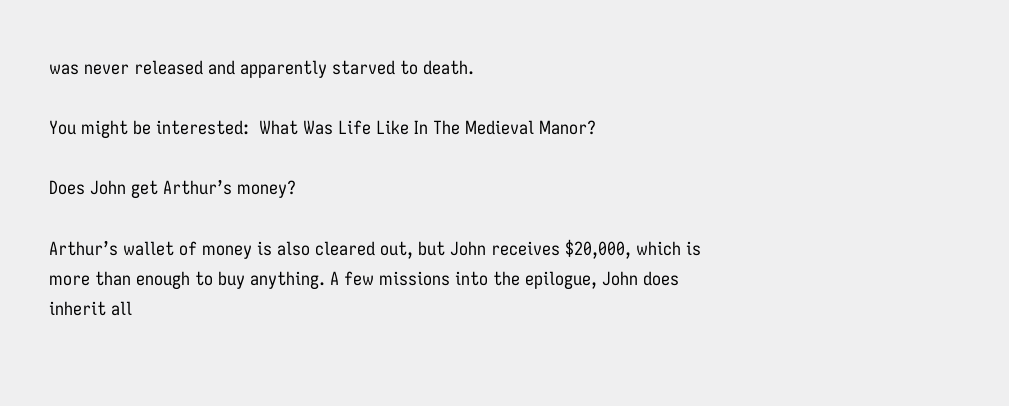was never released and apparently starved to death.

You might be interested:  What Was Life Like In The Medieval Manor?

Does John get Arthur’s money?

Arthur’s wallet of money is also cleared out, but John receives $20,000, which is more than enough to buy anything. A few missions into the epilogue, John does inherit all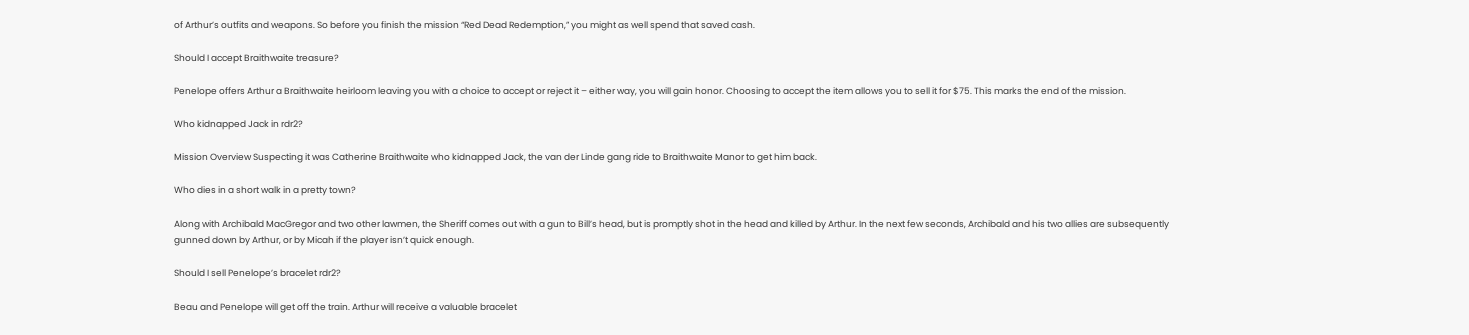of Arthur’s outfits and weapons. So before you finish the mission “Red Dead Redemption,” you might as well spend that saved cash.

Should I accept Braithwaite treasure?

Penelope offers Arthur a Braithwaite heirloom leaving you with a choice to accept or reject it – either way, you will gain honor. Choosing to accept the item allows you to sell it for $75. This marks the end of the mission.

Who kidnapped Jack in rdr2?

Mission Overview Suspecting it was Catherine Braithwaite who kidnapped Jack, the van der Linde gang ride to Braithwaite Manor to get him back.

Who dies in a short walk in a pretty town?

Along with Archibald MacGregor and two other lawmen, the Sheriff comes out with a gun to Bill’s head, but is promptly shot in the head and killed by Arthur. In the next few seconds, Archibald and his two allies are subsequently gunned down by Arthur, or by Micah if the player isn’t quick enough.

Should I sell Penelope’s bracelet rdr2?

Beau and Penelope will get off the train. Arthur will receive a valuable bracelet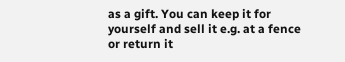as a gift. You can keep it for yourself and sell it e.g. at a fence or return it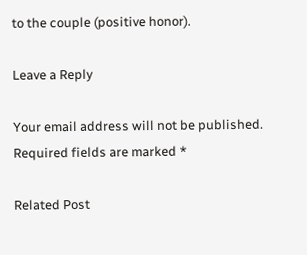to the couple (positive honor).

Leave a Reply

Your email address will not be published. Required fields are marked *

Related Post